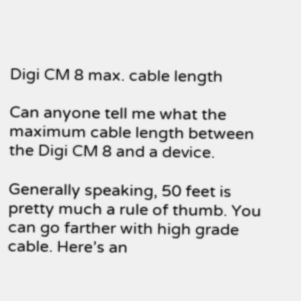Digi CM 8 max. cable length

Can anyone tell me what the maximum cable length between the Digi CM 8 and a device.

Generally speaking, 50 feet is pretty much a rule of thumb. You can go farther with high grade cable. Here’s an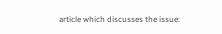article which discusses the issue: